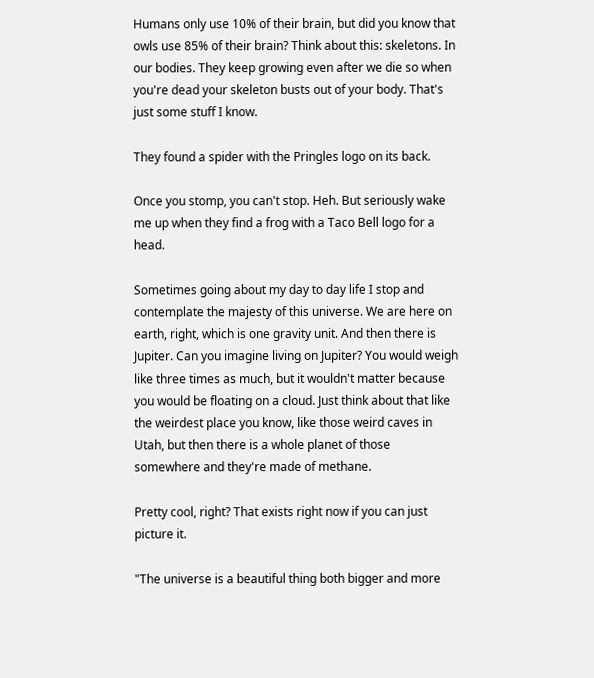Humans only use 10% of their brain, but did you know that owls use 85% of their brain? Think about this: skeletons. In our bodies. They keep growing even after we die so when you're dead your skeleton busts out of your body. That's just some stuff I know.

They found a spider with the Pringles logo on its back.

Once you stomp, you can't stop. Heh. But seriously wake me up when they find a frog with a Taco Bell logo for a head.

Sometimes going about my day to day life I stop and contemplate the majesty of this universe. We are here on earth, right, which is one gravity unit. And then there is Jupiter. Can you imagine living on Jupiter? You would weigh like three times as much, but it wouldn't matter because you would be floating on a cloud. Just think about that like the weirdest place you know, like those weird caves in Utah, but then there is a whole planet of those somewhere and they're made of methane.

Pretty cool, right? That exists right now if you can just picture it.

"The universe is a beautiful thing both bigger and more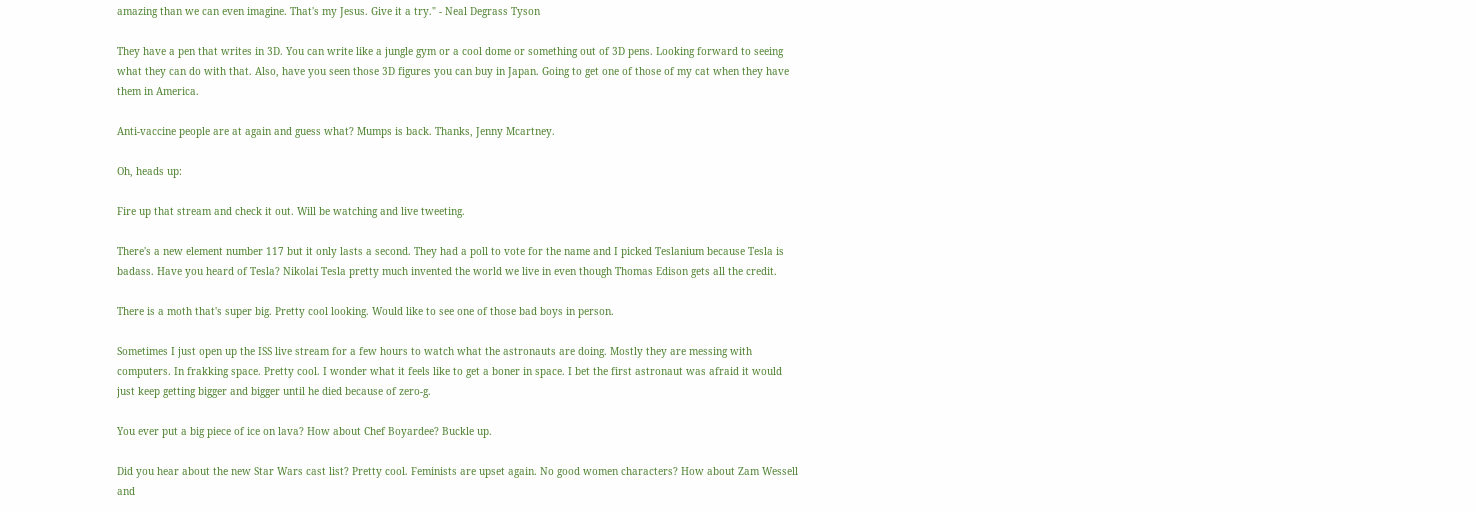amazing than we can even imagine. That's my Jesus. Give it a try." - Neal Degrass Tyson

They have a pen that writes in 3D. You can write like a jungle gym or a cool dome or something out of 3D pens. Looking forward to seeing what they can do with that. Also, have you seen those 3D figures you can buy in Japan. Going to get one of those of my cat when they have them in America.

Anti-vaccine people are at again and guess what? Mumps is back. Thanks, Jenny Mcartney.

Oh, heads up:

Fire up that stream and check it out. Will be watching and live tweeting.

There's a new element number 117 but it only lasts a second. They had a poll to vote for the name and I picked Teslanium because Tesla is badass. Have you heard of Tesla? Nikolai Tesla pretty much invented the world we live in even though Thomas Edison gets all the credit.

There is a moth that's super big. Pretty cool looking. Would like to see one of those bad boys in person.

Sometimes I just open up the ISS live stream for a few hours to watch what the astronauts are doing. Mostly they are messing with computers. In frakking space. Pretty cool. I wonder what it feels like to get a boner in space. I bet the first astronaut was afraid it would just keep getting bigger and bigger until he died because of zero-g.

You ever put a big piece of ice on lava? How about Chef Boyardee? Buckle up.

Did you hear about the new Star Wars cast list? Pretty cool. Feminists are upset again. No good women characters? How about Zam Wessell and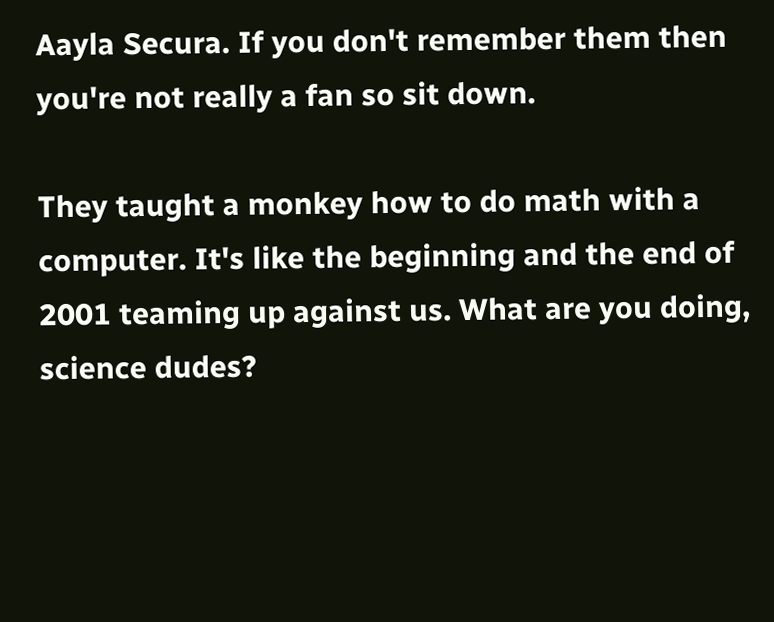Aayla Secura. If you don't remember them then you're not really a fan so sit down.

They taught a monkey how to do math with a computer. It's like the beginning and the end of 2001 teaming up against us. What are you doing, science dudes?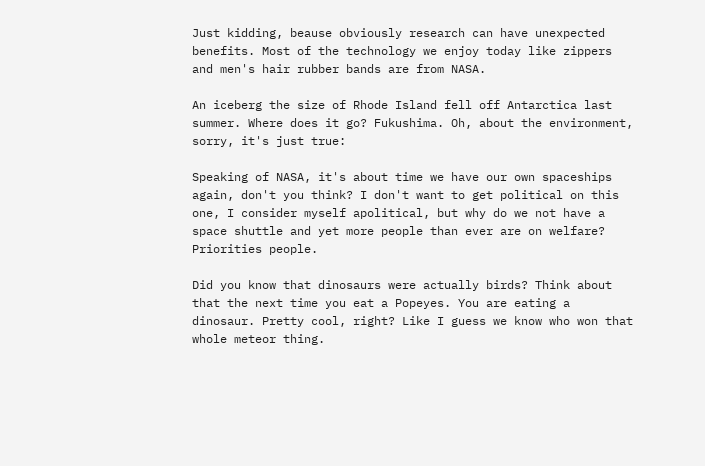Just kidding, beause obviously research can have unexpected benefits. Most of the technology we enjoy today like zippers and men's hair rubber bands are from NASA.

An iceberg the size of Rhode Island fell off Antarctica last summer. Where does it go? Fukushima. Oh, about the environment, sorry, it's just true:

Speaking of NASA, it's about time we have our own spaceships again, don't you think? I don't want to get political on this one, I consider myself apolitical, but why do we not have a space shuttle and yet more people than ever are on welfare? Priorities people.

Did you know that dinosaurs were actually birds? Think about that the next time you eat a Popeyes. You are eating a dinosaur. Pretty cool, right? Like I guess we know who won that whole meteor thing.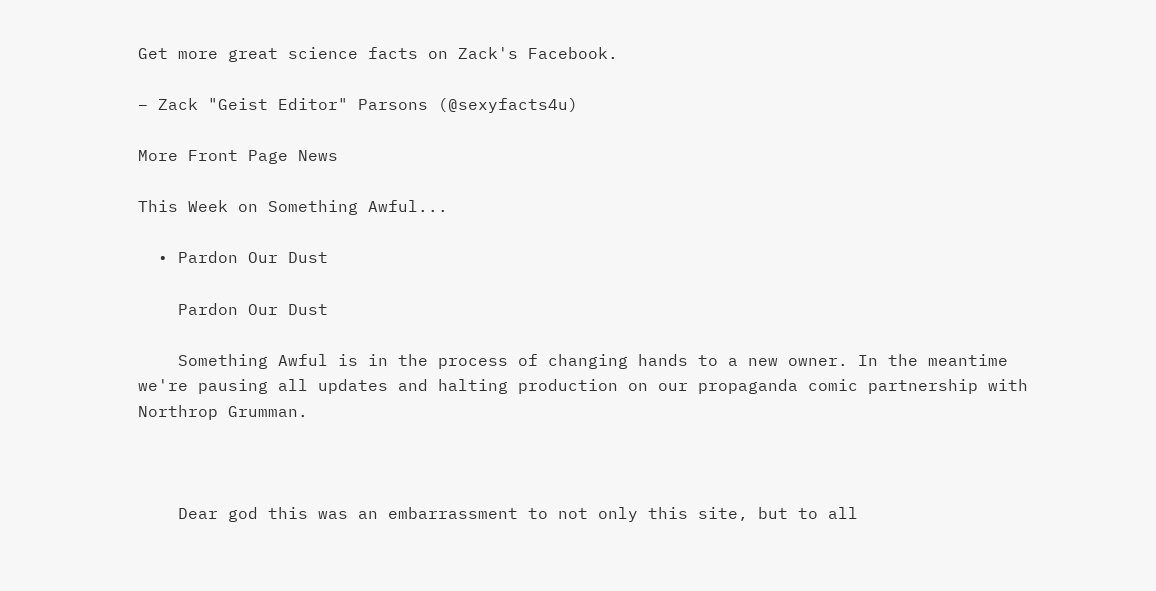Get more great science facts on Zack's Facebook.

– Zack "Geist Editor" Parsons (@sexyfacts4u)

More Front Page News

This Week on Something Awful...

  • Pardon Our Dust

    Pardon Our Dust

    Something Awful is in the process of changing hands to a new owner. In the meantime we're pausing all updates and halting production on our propaganda comic partnership with Northrop Grumman.



    Dear god this was an embarrassment to not only this site, but to all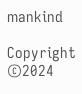mankind

Copyright ©2024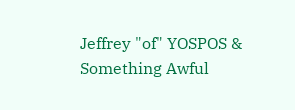Jeffrey "of" YOSPOS & Something Awful